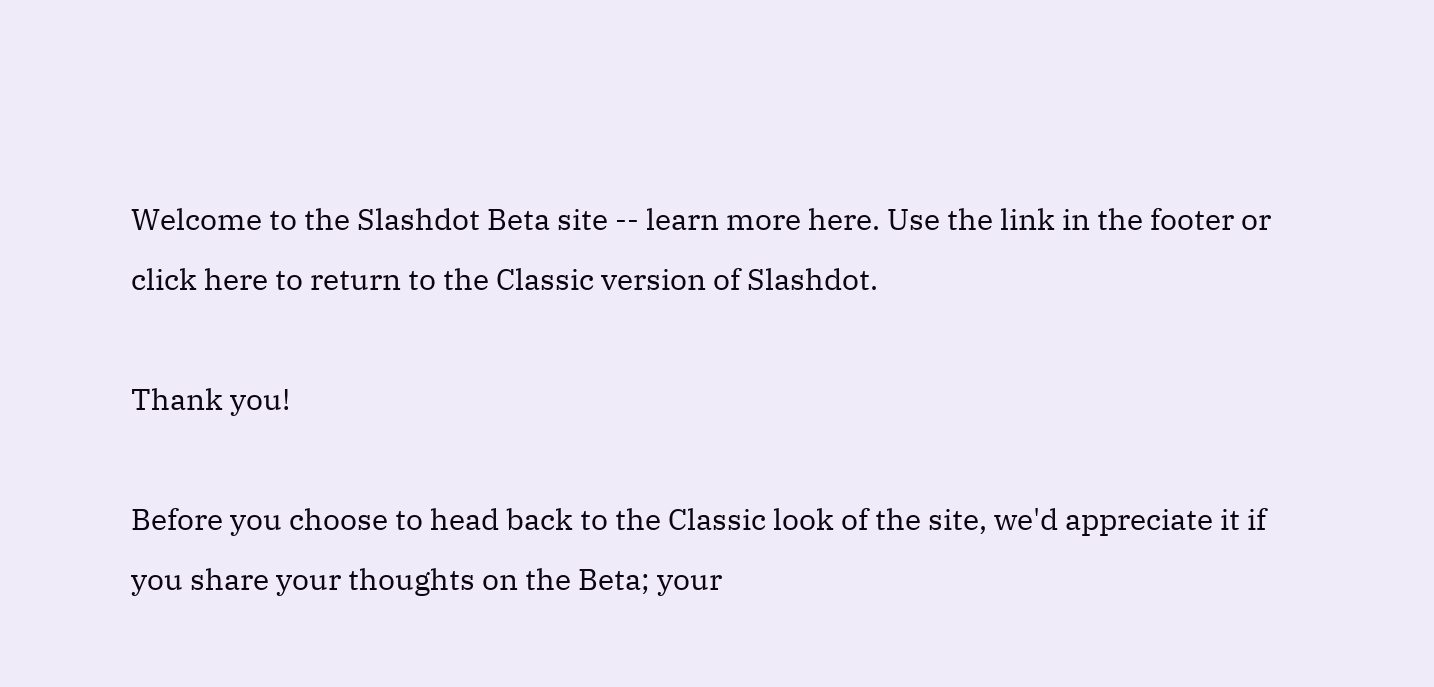Welcome to the Slashdot Beta site -- learn more here. Use the link in the footer or click here to return to the Classic version of Slashdot.

Thank you!

Before you choose to head back to the Classic look of the site, we'd appreciate it if you share your thoughts on the Beta; your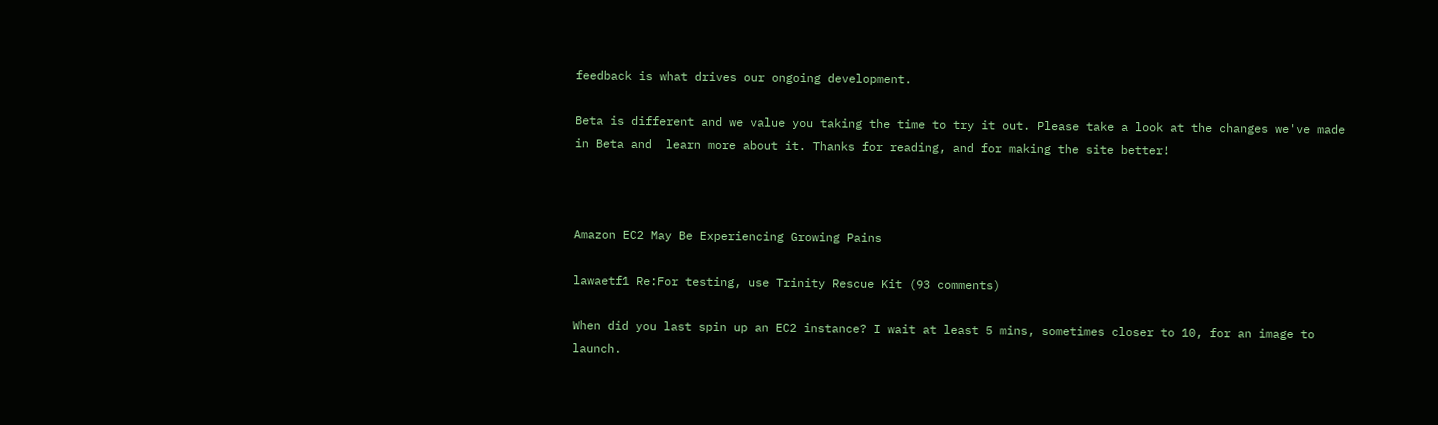feedback is what drives our ongoing development.

Beta is different and we value you taking the time to try it out. Please take a look at the changes we've made in Beta and  learn more about it. Thanks for reading, and for making the site better!



Amazon EC2 May Be Experiencing Growing Pains

lawaetf1 Re:For testing, use Trinity Rescue Kit (93 comments)

When did you last spin up an EC2 instance? I wait at least 5 mins, sometimes closer to 10, for an image to launch.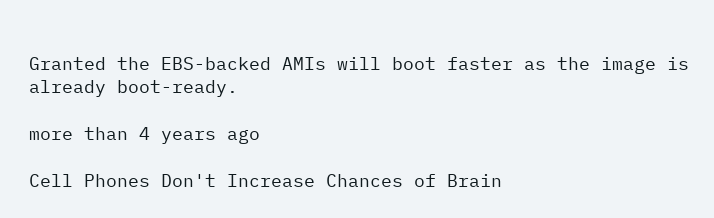Granted the EBS-backed AMIs will boot faster as the image is already boot-ready.

more than 4 years ago

Cell Phones Don't Increase Chances of Brain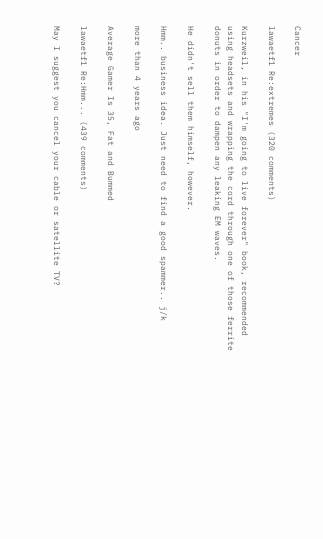Cancer

lawaetf1 Re:extremes (320 comments)

Kurzweil, in his "I'm going to live forever" book, recommended using headsets and wrapping the cord through one of those ferrite donuts in order to dampen any leaking EM waves.

He didn't sell them himself, however.

Hmm.. business idea. Just need to find a good spammer.. j/k

more than 4 years ago

Average Gamer Is 35, Fat and Bummed

lawaetf1 Re:Hmm... (439 comments)

May I suggest you cancel your cable or satellite TV?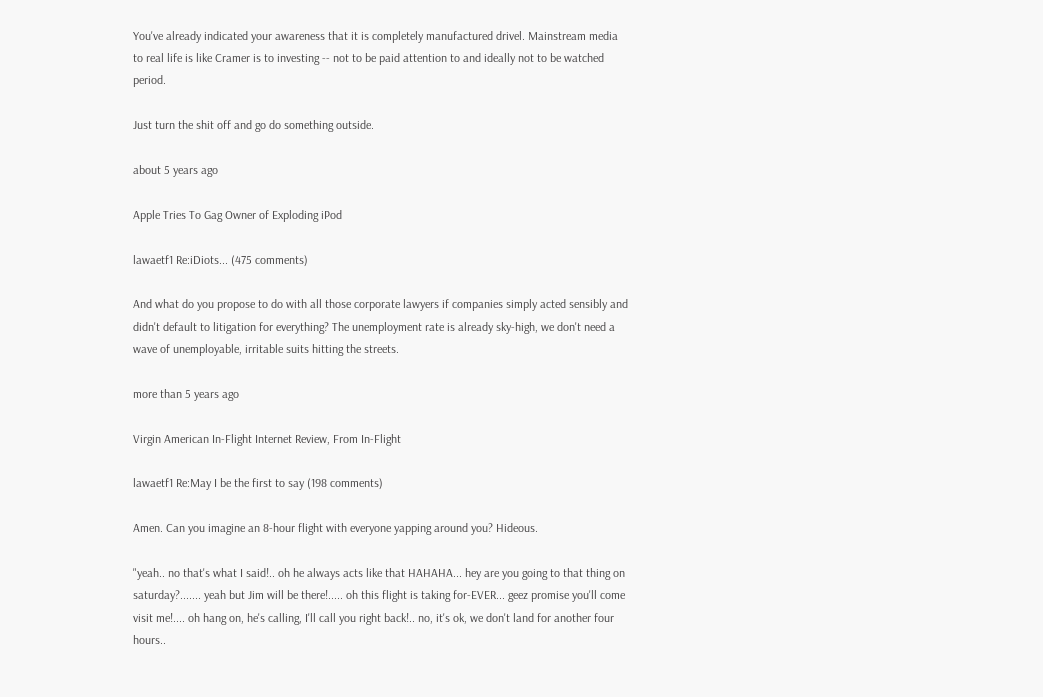You've already indicated your awareness that it is completely manufactured drivel. Mainstream media to real life is like Cramer is to investing -- not to be paid attention to and ideally not to be watched period.

Just turn the shit off and go do something outside.

about 5 years ago

Apple Tries To Gag Owner of Exploding iPod

lawaetf1 Re:iDiots... (475 comments)

And what do you propose to do with all those corporate lawyers if companies simply acted sensibly and didn't default to litigation for everything? The unemployment rate is already sky-high, we don't need a wave of unemployable, irritable suits hitting the streets.

more than 5 years ago

Virgin American In-Flight Internet Review, From In-Flight

lawaetf1 Re:May I be the first to say (198 comments)

Amen. Can you imagine an 8-hour flight with everyone yapping around you? Hideous.

"yeah.. no that's what I said!.. oh he always acts like that HAHAHA... hey are you going to that thing on saturday?....... yeah but Jim will be there!..... oh this flight is taking for-EVER... geez promise you'll come visit me!.... oh hang on, he's calling, I'll call you right back!.. no, it's ok, we don't land for another four hours..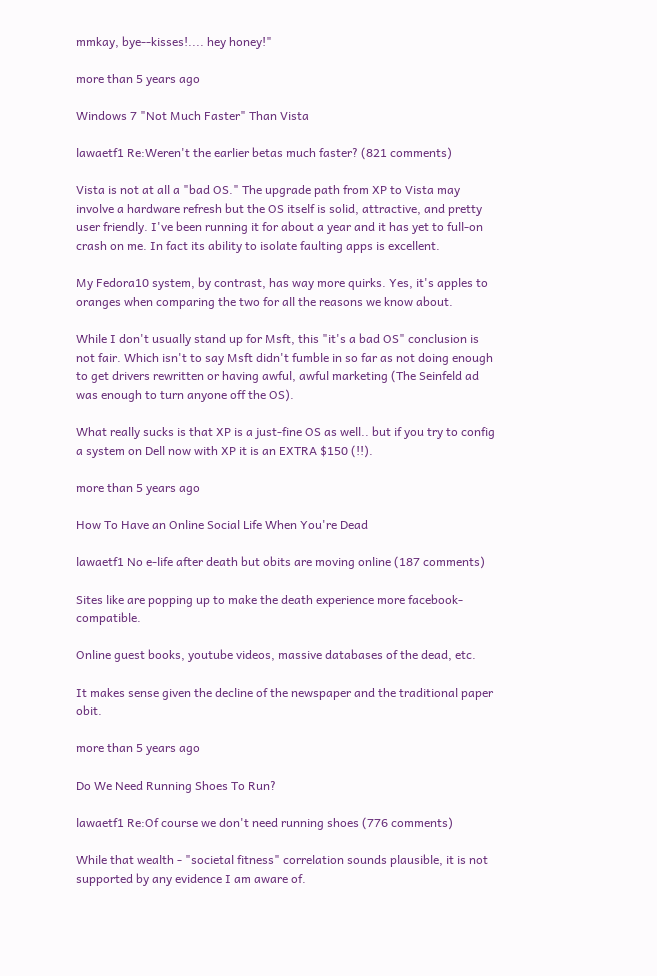mmkay, bye--kisses!.... hey honey!"

more than 5 years ago

Windows 7 "Not Much Faster" Than Vista

lawaetf1 Re:Weren't the earlier betas much faster? (821 comments)

Vista is not at all a "bad OS." The upgrade path from XP to Vista may involve a hardware refresh but the OS itself is solid, attractive, and pretty user friendly. I've been running it for about a year and it has yet to full-on crash on me. In fact its ability to isolate faulting apps is excellent.

My Fedora10 system, by contrast, has way more quirks. Yes, it's apples to oranges when comparing the two for all the reasons we know about.

While I don't usually stand up for Msft, this "it's a bad OS" conclusion is not fair. Which isn't to say Msft didn't fumble in so far as not doing enough to get drivers rewritten or having awful, awful marketing (The Seinfeld ad was enough to turn anyone off the OS).

What really sucks is that XP is a just-fine OS as well.. but if you try to config a system on Dell now with XP it is an EXTRA $150 (!!).

more than 5 years ago

How To Have an Online Social Life When You're Dead

lawaetf1 No e-life after death but obits are moving online (187 comments)

Sites like are popping up to make the death experience more facebook-compatible.

Online guest books, youtube videos, massive databases of the dead, etc.

It makes sense given the decline of the newspaper and the traditional paper obit.

more than 5 years ago

Do We Need Running Shoes To Run?

lawaetf1 Re:Of course we don't need running shoes (776 comments)

While that wealth - "societal fitness" correlation sounds plausible, it is not supported by any evidence I am aware of.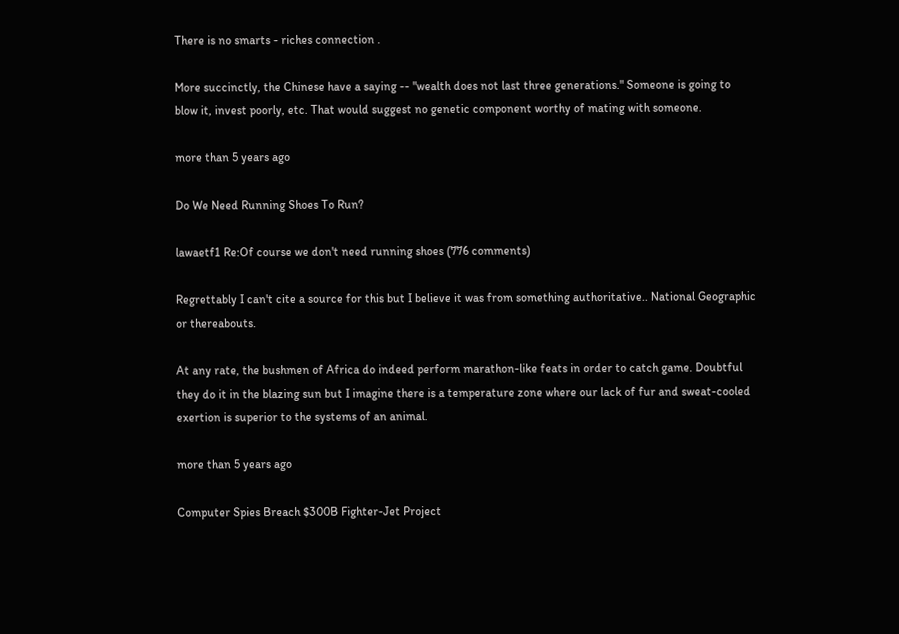There is no smarts - riches connection .

More succinctly, the Chinese have a saying -- "wealth does not last three generations." Someone is going to blow it, invest poorly, etc. That would suggest no genetic component worthy of mating with someone.

more than 5 years ago

Do We Need Running Shoes To Run?

lawaetf1 Re:Of course we don't need running shoes (776 comments)

Regrettably I can't cite a source for this but I believe it was from something authoritative.. National Geographic or thereabouts.

At any rate, the bushmen of Africa do indeed perform marathon-like feats in order to catch game. Doubtful they do it in the blazing sun but I imagine there is a temperature zone where our lack of fur and sweat-cooled exertion is superior to the systems of an animal.

more than 5 years ago

Computer Spies Breach $300B Fighter-Jet Project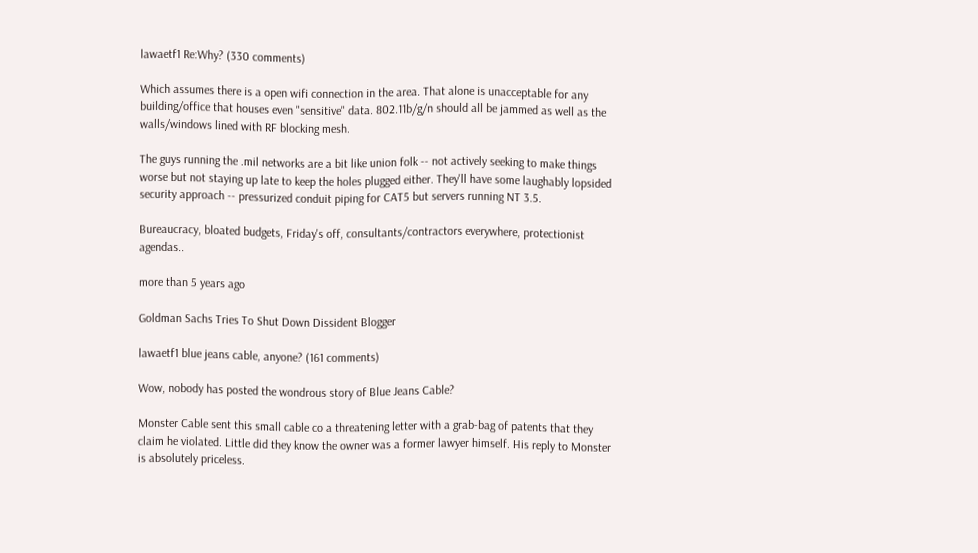lawaetf1 Re:Why? (330 comments)

Which assumes there is a open wifi connection in the area. That alone is unacceptable for any building/office that houses even "sensitive" data. 802.11b/g/n should all be jammed as well as the walls/windows lined with RF blocking mesh.

The guys running the .mil networks are a bit like union folk -- not actively seeking to make things worse but not staying up late to keep the holes plugged either. They'll have some laughably lopsided security approach -- pressurized conduit piping for CAT5 but servers running NT 3.5.

Bureaucracy, bloated budgets, Friday's off, consultants/contractors everywhere, protectionist agendas..

more than 5 years ago

Goldman Sachs Tries To Shut Down Dissident Blogger

lawaetf1 blue jeans cable, anyone? (161 comments)

Wow, nobody has posted the wondrous story of Blue Jeans Cable?

Monster Cable sent this small cable co a threatening letter with a grab-bag of patents that they claim he violated. Little did they know the owner was a former lawyer himself. His reply to Monster is absolutely priceless.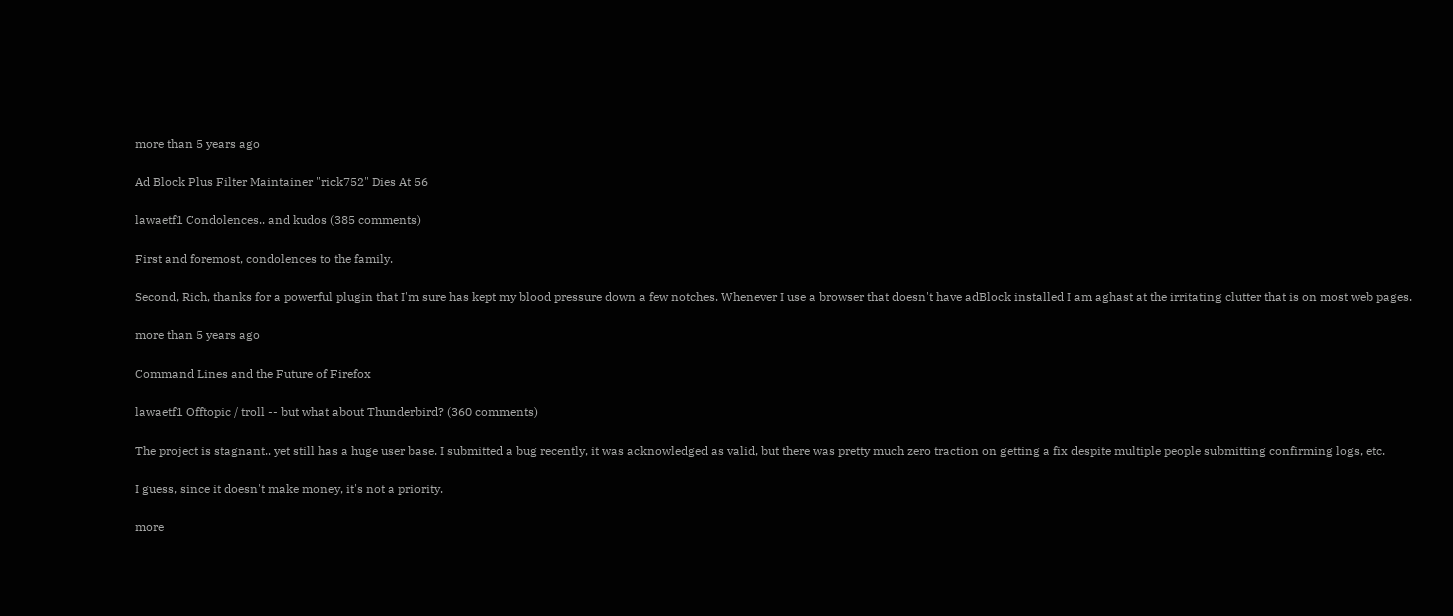more than 5 years ago

Ad Block Plus Filter Maintainer "rick752" Dies At 56

lawaetf1 Condolences.. and kudos (385 comments)

First and foremost, condolences to the family.

Second, Rich, thanks for a powerful plugin that I'm sure has kept my blood pressure down a few notches. Whenever I use a browser that doesn't have adBlock installed I am aghast at the irritating clutter that is on most web pages.

more than 5 years ago

Command Lines and the Future of Firefox

lawaetf1 Offtopic / troll -- but what about Thunderbird? (360 comments)

The project is stagnant.. yet still has a huge user base. I submitted a bug recently, it was acknowledged as valid, but there was pretty much zero traction on getting a fix despite multiple people submitting confirming logs, etc.

I guess, since it doesn't make money, it's not a priority.

more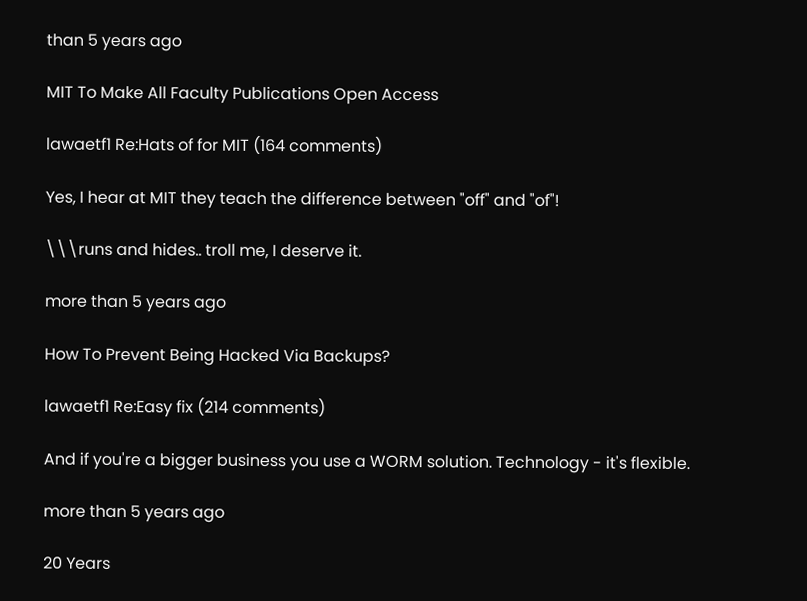than 5 years ago

MIT To Make All Faculty Publications Open Access

lawaetf1 Re:Hats of for MIT (164 comments)

Yes, I hear at MIT they teach the difference between "off" and "of"!

\\\runs and hides.. troll me, I deserve it.

more than 5 years ago

How To Prevent Being Hacked Via Backups?

lawaetf1 Re:Easy fix (214 comments)

And if you're a bigger business you use a WORM solution. Technology - it's flexible.

more than 5 years ago

20 Years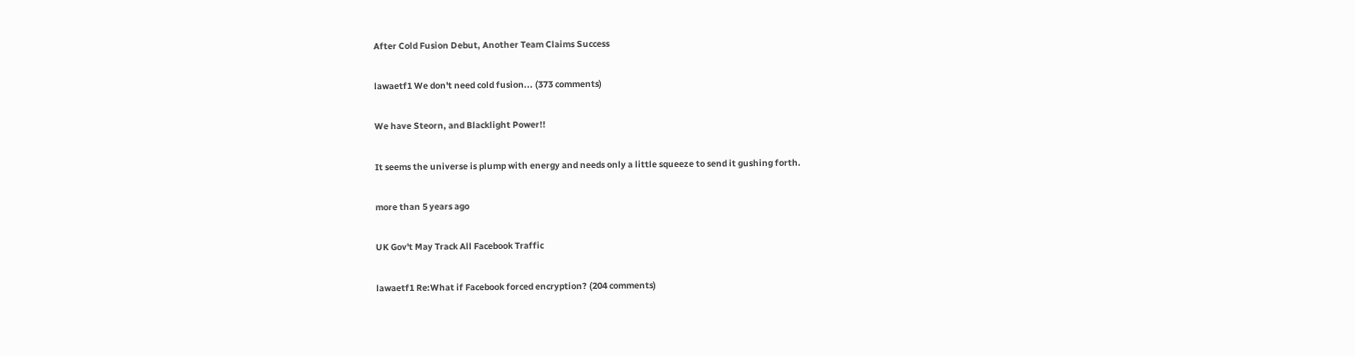After Cold Fusion Debut, Another Team Claims Success

lawaetf1 We don't need cold fusion... (373 comments)

We have Steorn, and Blacklight Power!!

It seems the universe is plump with energy and needs only a little squeeze to send it gushing forth.

more than 5 years ago

UK Gov't May Track All Facebook Traffic

lawaetf1 Re:What if Facebook forced encryption? (204 comments)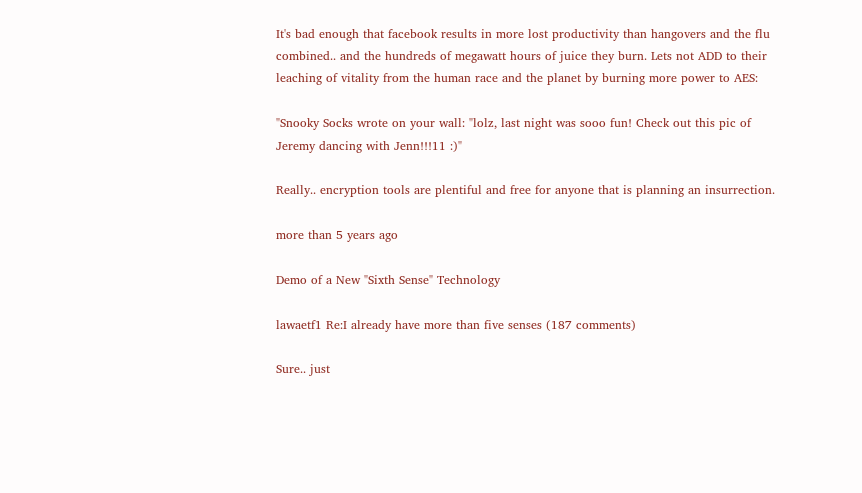It's bad enough that facebook results in more lost productivity than hangovers and the flu combined.. and the hundreds of megawatt hours of juice they burn. Lets not ADD to their leaching of vitality from the human race and the planet by burning more power to AES:

"Snooky Socks wrote on your wall: "lolz, last night was sooo fun! Check out this pic of Jeremy dancing with Jenn!!!11 :)"

Really.. encryption tools are plentiful and free for anyone that is planning an insurrection.

more than 5 years ago

Demo of a New "Sixth Sense" Technology

lawaetf1 Re:I already have more than five senses (187 comments)

Sure.. just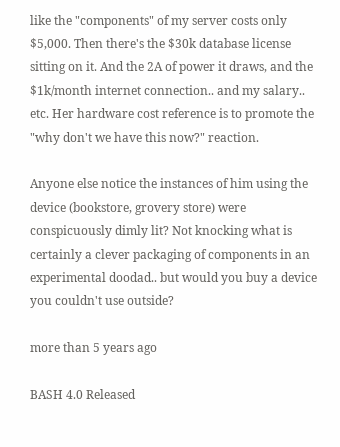like the "components" of my server costs only $5,000. Then there's the $30k database license sitting on it. And the 2A of power it draws, and the $1k/month internet connection.. and my salary.. etc. Her hardware cost reference is to promote the "why don't we have this now?" reaction.

Anyone else notice the instances of him using the device (bookstore, grovery store) were conspicuously dimly lit? Not knocking what is certainly a clever packaging of components in an experimental doodad.. but would you buy a device you couldn't use outside?

more than 5 years ago

BASH 4.0 Released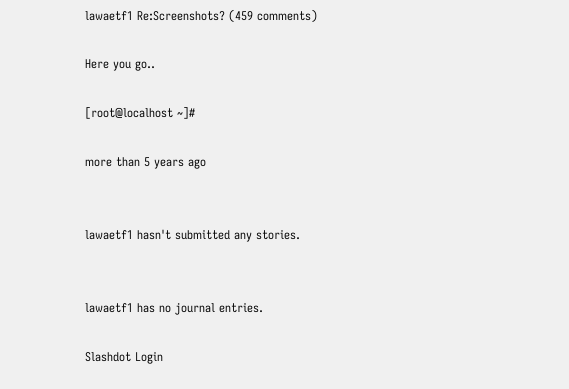lawaetf1 Re:Screenshots? (459 comments)

Here you go..

[root@localhost ~]#

more than 5 years ago


lawaetf1 hasn't submitted any stories.


lawaetf1 has no journal entries.

Slashdot Login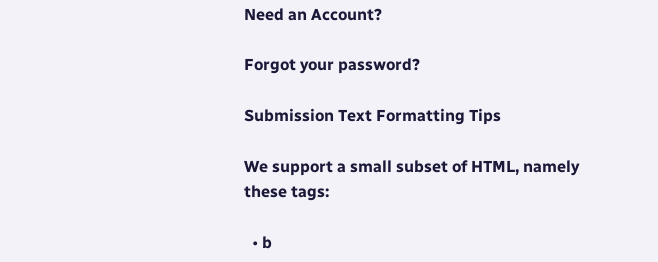Need an Account?

Forgot your password?

Submission Text Formatting Tips

We support a small subset of HTML, namely these tags:

  • b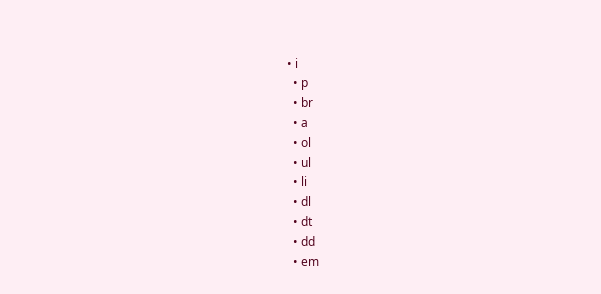• i
  • p
  • br
  • a
  • ol
  • ul
  • li
  • dl
  • dt
  • dd
  • em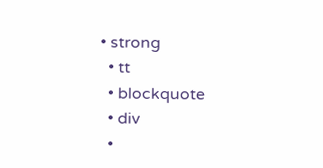• strong
  • tt
  • blockquote
  • div
  •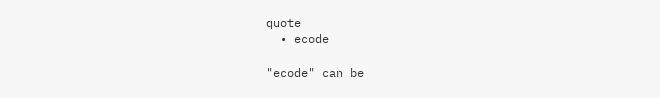quote
  • ecode

"ecode" can be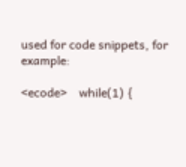used for code snippets, for example:

<ecode>    while(1) {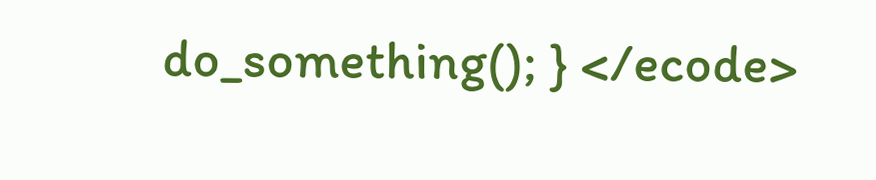do_something(); } </ecode>